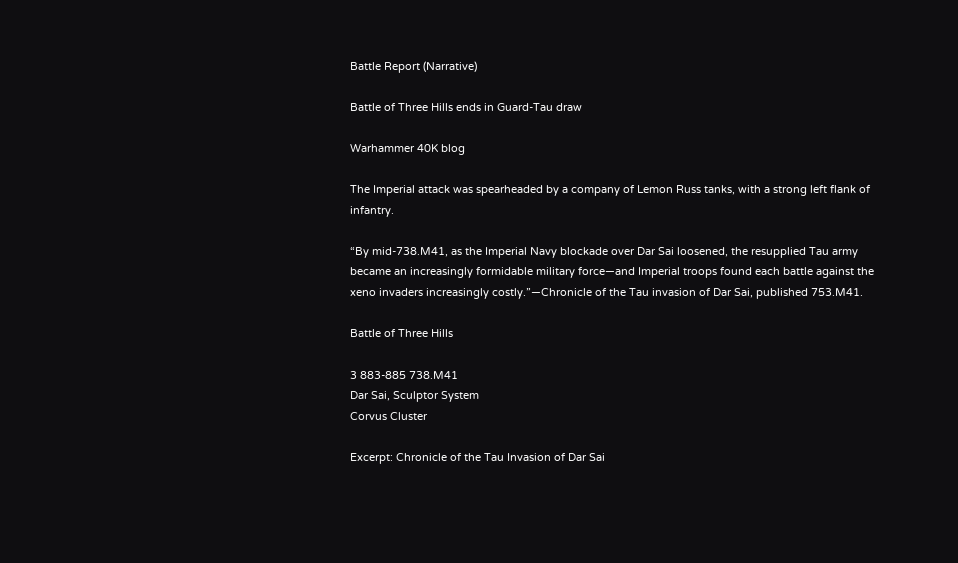Battle Report (Narrative)

Battle of Three Hills ends in Guard-Tau draw

Warhammer 40K blog

The Imperial attack was spearheaded by a company of Lemon Russ tanks, with a strong left flank of infantry.

“By mid-738.M41, as the Imperial Navy blockade over Dar Sai loosened, the resupplied Tau army became an increasingly formidable military force—and Imperial troops found each battle against the xeno invaders increasingly costly.”—Chronicle of the Tau invasion of Dar Sai, published 753.M41.

Battle of Three Hills

3 883-885 738.M41
Dar Sai, Sculptor System
Corvus Cluster

Excerpt: Chronicle of the Tau Invasion of Dar Sai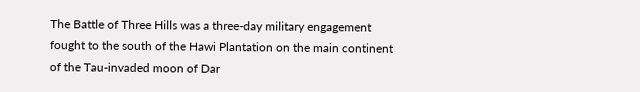The Battle of Three Hills was a three-day military engagement fought to the south of the Hawi Plantation on the main continent of the Tau-invaded moon of Dar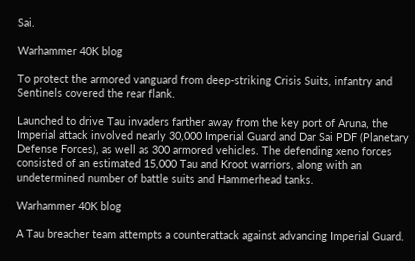Sai.

Warhammer 40K blog

To protect the armored vanguard from deep-striking Crisis Suits, infantry and Sentinels covered the rear flank.

Launched to drive Tau invaders farther away from the key port of Aruna, the Imperial attack involved nearly 30,000 Imperial Guard and Dar Sai PDF (Planetary Defense Forces), as well as 300 armored vehicles. The defending xeno forces consisted of an estimated 15,000 Tau and Kroot warriors, along with an undetermined number of battle suits and Hammerhead tanks.

Warhammer 40K blog

A Tau breacher team attempts a counterattack against advancing Imperial Guard.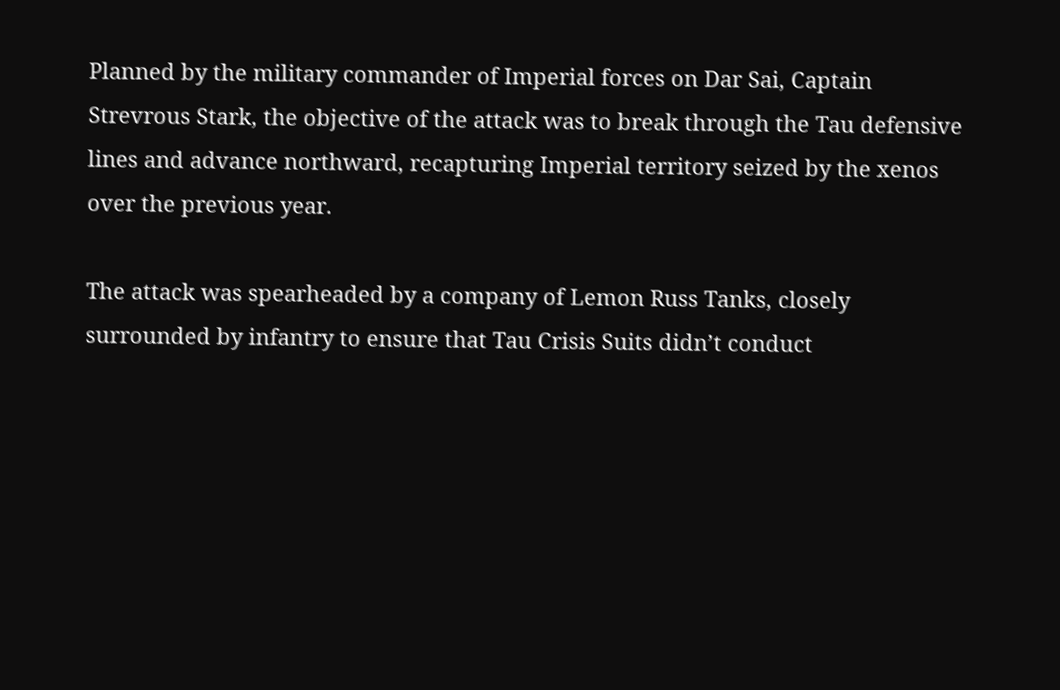Planned by the military commander of Imperial forces on Dar Sai, Captain Strevrous Stark, the objective of the attack was to break through the Tau defensive lines and advance northward, recapturing Imperial territory seized by the xenos over the previous year.

The attack was spearheaded by a company of Lemon Russ Tanks, closely surrounded by infantry to ensure that Tau Crisis Suits didn’t conduct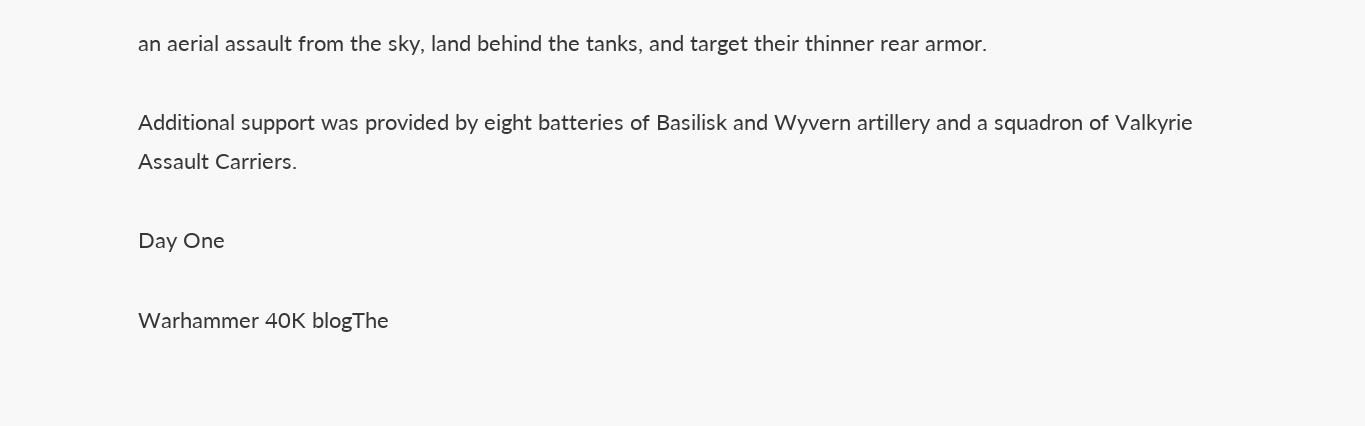an aerial assault from the sky, land behind the tanks, and target their thinner rear armor.

Additional support was provided by eight batteries of Basilisk and Wyvern artillery and a squadron of Valkyrie Assault Carriers.

Day One

Warhammer 40K blogThe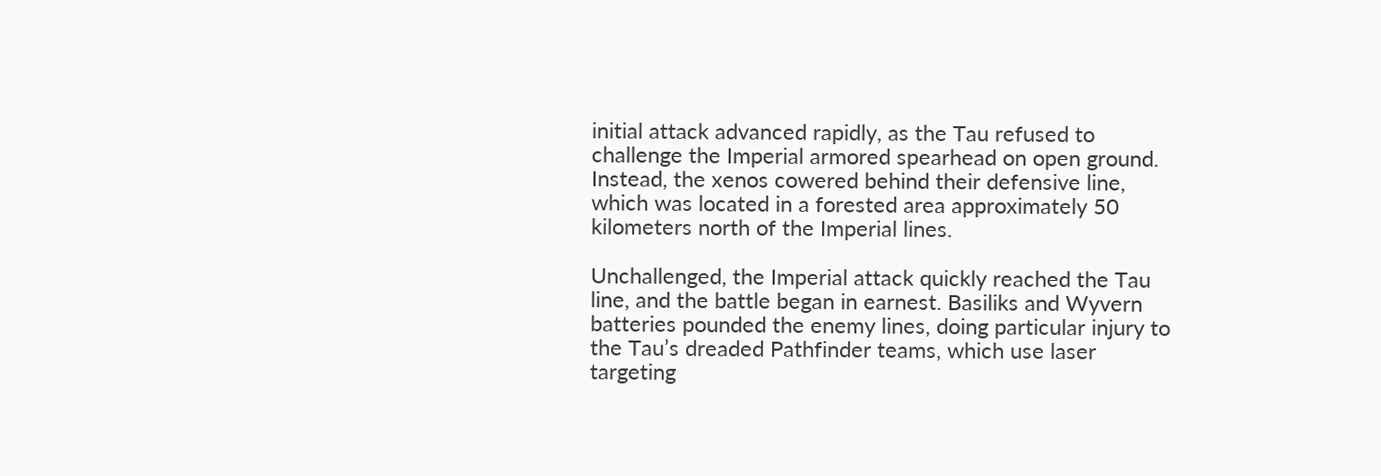initial attack advanced rapidly, as the Tau refused to challenge the Imperial armored spearhead on open ground. Instead, the xenos cowered behind their defensive line, which was located in a forested area approximately 50 kilometers north of the Imperial lines.

Unchallenged, the Imperial attack quickly reached the Tau line, and the battle began in earnest. Basiliks and Wyvern batteries pounded the enemy lines, doing particular injury to the Tau’s dreaded Pathfinder teams, which use laser targeting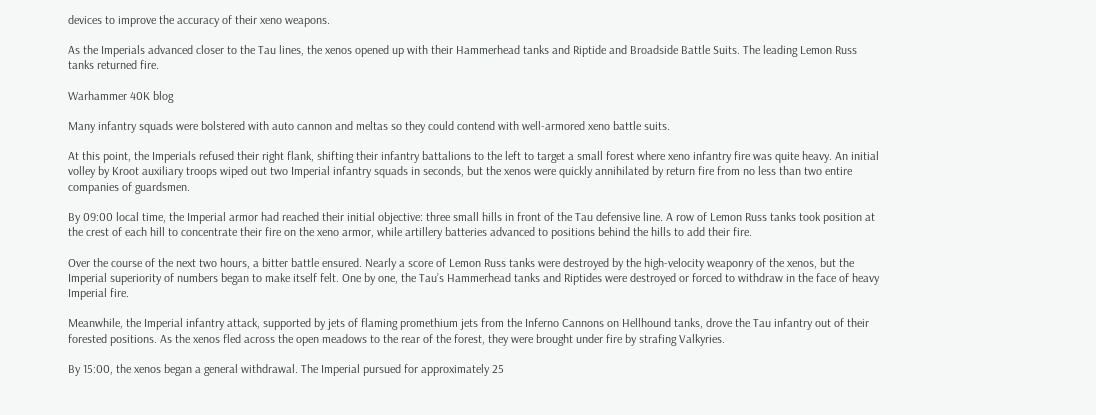devices to improve the accuracy of their xeno weapons.

As the Imperials advanced closer to the Tau lines, the xenos opened up with their Hammerhead tanks and Riptide and Broadside Battle Suits. The leading Lemon Russ tanks returned fire.

Warhammer 40K blog

Many infantry squads were bolstered with auto cannon and meltas so they could contend with well-armored xeno battle suits.

At this point, the Imperials refused their right flank, shifting their infantry battalions to the left to target a small forest where xeno infantry fire was quite heavy. An initial volley by Kroot auxiliary troops wiped out two Imperial infantry squads in seconds, but the xenos were quickly annihilated by return fire from no less than two entire companies of guardsmen.

By 09:00 local time, the Imperial armor had reached their initial objective: three small hills in front of the Tau defensive line. A row of Lemon Russ tanks took position at the crest of each hill to concentrate their fire on the xeno armor, while artillery batteries advanced to positions behind the hills to add their fire.

Over the course of the next two hours, a bitter battle ensured. Nearly a score of Lemon Russ tanks were destroyed by the high-velocity weaponry of the xenos, but the Imperial superiority of numbers began to make itself felt. One by one, the Tau’s Hammerhead tanks and Riptides were destroyed or forced to withdraw in the face of heavy Imperial fire.

Meanwhile, the Imperial infantry attack, supported by jets of flaming promethium jets from the Inferno Cannons on Hellhound tanks, drove the Tau infantry out of their forested positions. As the xenos fled across the open meadows to the rear of the forest, they were brought under fire by strafing Valkyries.

By 15:00, the xenos began a general withdrawal. The Imperial pursued for approximately 25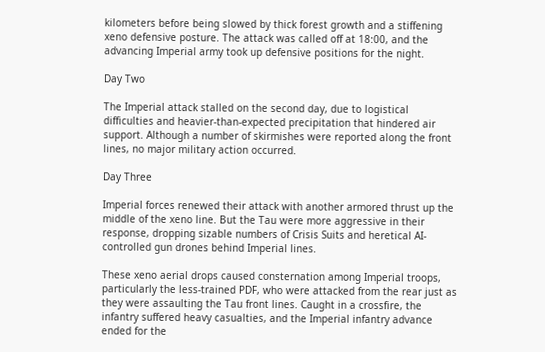kilometers before being slowed by thick forest growth and a stiffening xeno defensive posture. The attack was called off at 18:00, and the advancing Imperial army took up defensive positions for the night.

Day Two

The Imperial attack stalled on the second day, due to logistical difficulties and heavier-than-expected precipitation that hindered air support. Although a number of skirmishes were reported along the front lines, no major military action occurred.

Day Three

Imperial forces renewed their attack with another armored thrust up the middle of the xeno line. But the Tau were more aggressive in their response, dropping sizable numbers of Crisis Suits and heretical AI-controlled gun drones behind Imperial lines.

These xeno aerial drops caused consternation among Imperial troops, particularly the less-trained PDF, who were attacked from the rear just as they were assaulting the Tau front lines. Caught in a crossfire, the infantry suffered heavy casualties, and the Imperial infantry advance ended for the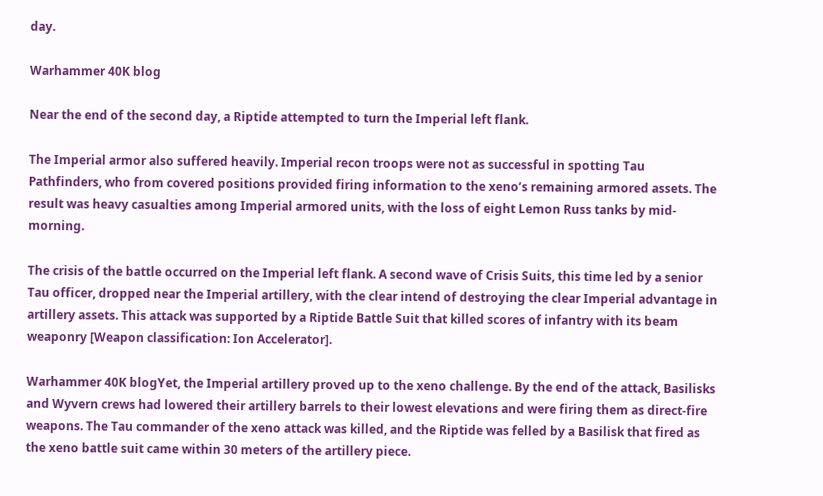day.

Warhammer 40K blog

Near the end of the second day, a Riptide attempted to turn the Imperial left flank.

The Imperial armor also suffered heavily. Imperial recon troops were not as successful in spotting Tau Pathfinders, who from covered positions provided firing information to the xeno’s remaining armored assets. The result was heavy casualties among Imperial armored units, with the loss of eight Lemon Russ tanks by mid-morning.

The crisis of the battle occurred on the Imperial left flank. A second wave of Crisis Suits, this time led by a senior Tau officer, dropped near the Imperial artillery, with the clear intend of destroying the clear Imperial advantage in artillery assets. This attack was supported by a Riptide Battle Suit that killed scores of infantry with its beam weaponry [Weapon classification: Ion Accelerator].

Warhammer 40K blogYet, the Imperial artillery proved up to the xeno challenge. By the end of the attack, Basilisks and Wyvern crews had lowered their artillery barrels to their lowest elevations and were firing them as direct-fire weapons. The Tau commander of the xeno attack was killed, and the Riptide was felled by a Basilisk that fired as the xeno battle suit came within 30 meters of the artillery piece.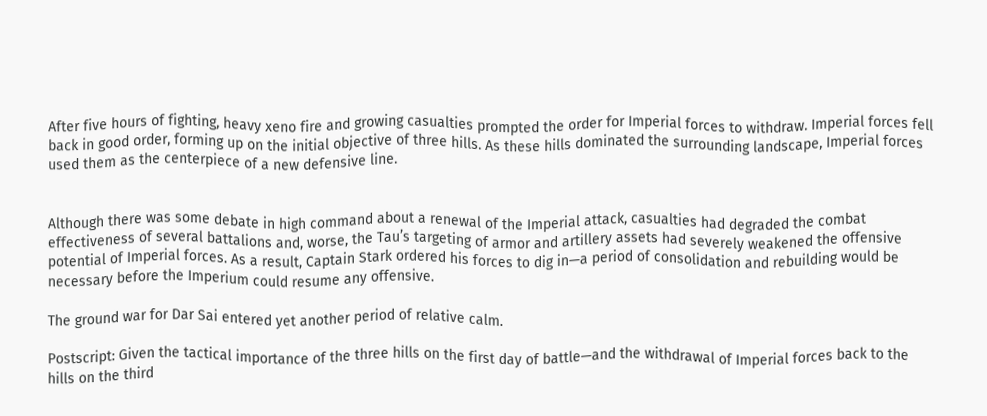After five hours of fighting, heavy xeno fire and growing casualties prompted the order for Imperial forces to withdraw. Imperial forces fell back in good order, forming up on the initial objective of three hills. As these hills dominated the surrounding landscape, Imperial forces used them as the centerpiece of a new defensive line.


Although there was some debate in high command about a renewal of the Imperial attack, casualties had degraded the combat effectiveness of several battalions and, worse, the Tau’s targeting of armor and artillery assets had severely weakened the offensive potential of Imperial forces. As a result, Captain Stark ordered his forces to dig in—a period of consolidation and rebuilding would be necessary before the Imperium could resume any offensive.

The ground war for Dar Sai entered yet another period of relative calm.

Postscript: Given the tactical importance of the three hills on the first day of battle—and the withdrawal of Imperial forces back to the hills on the third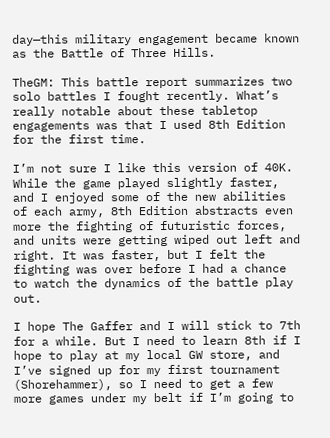day—this military engagement became known as the Battle of Three Hills.

TheGM: This battle report summarizes two solo battles I fought recently. What’s really notable about these tabletop engagements was that I used 8th Edition for the first time.

I’m not sure I like this version of 40K. While the game played slightly faster, and I enjoyed some of the new abilities of each army, 8th Edition abstracts even more the fighting of futuristic forces, and units were getting wiped out left and right. It was faster, but I felt the fighting was over before I had a chance to watch the dynamics of the battle play out.

I hope The Gaffer and I will stick to 7th for a while. But I need to learn 8th if I hope to play at my local GW store, and I’ve signed up for my first tournament (Shorehammer), so I need to get a few more games under my belt if I’m going to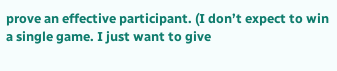prove an effective participant. (I don’t expect to win a single game. I just want to give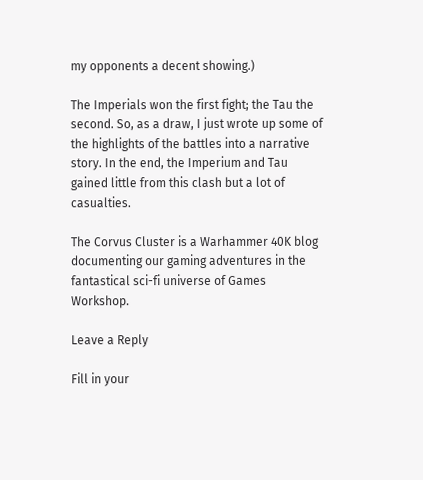my opponents a decent showing.)

The Imperials won the first fight; the Tau the second. So, as a draw, I just wrote up some of the highlights of the battles into a narrative story. In the end, the Imperium and Tau gained little from this clash but a lot of casualties.

The Corvus Cluster is a Warhammer 40K blog documenting our gaming adventures in the fantastical sci-fi universe of Games Workshop.

Leave a Reply

Fill in your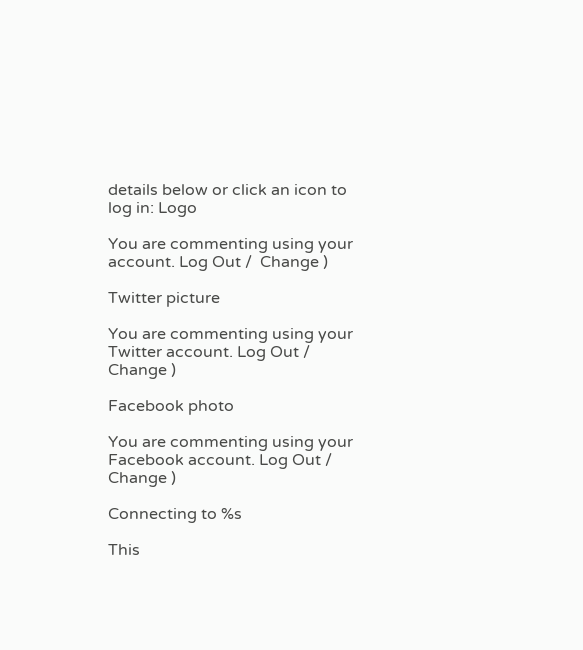details below or click an icon to log in: Logo

You are commenting using your account. Log Out /  Change )

Twitter picture

You are commenting using your Twitter account. Log Out /  Change )

Facebook photo

You are commenting using your Facebook account. Log Out /  Change )

Connecting to %s

This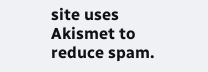site uses Akismet to reduce spam.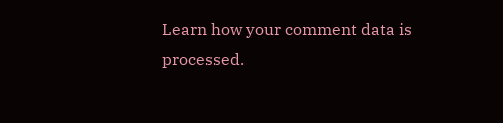Learn how your comment data is processed.